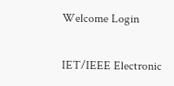Welcome Login

IET/IEEE Electronic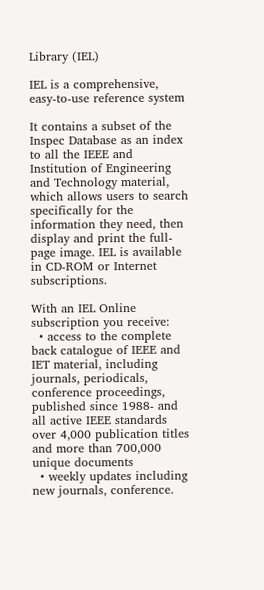Library (IEL)

IEL is a comprehensive, easy-to-use reference system

It contains a subset of the Inspec Database as an index to all the IEEE and Institution of Engineering and Technology material, which allows users to search specifically for the information they need, then display and print the full-page image. IEL is available in CD-ROM or Internet subscriptions.

With an IEL Online subscription you receive:
  • access to the complete back catalogue of IEEE and IET material, including journals, periodicals, conference proceedings, published since 1988- and all active IEEE standards over 4,000 publication titles and more than 700,000 unique documents
  • weekly updates including new journals, conference.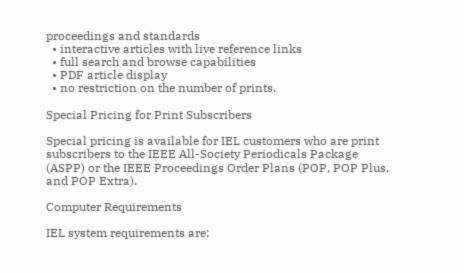proceedings and standards
  • interactive articles with live reference links
  • full search and browse capabilities
  • PDF article display
  • no restriction on the number of prints.

Special Pricing for Print Subscribers

Special pricing is available for IEL customers who are print subscribers to the IEEE All-Society Periodicals Package (ASPP) or the IEEE Proceedings Order Plans (POP, POP Plus, and POP Extra).

Computer Requirements

IEL system requirements are: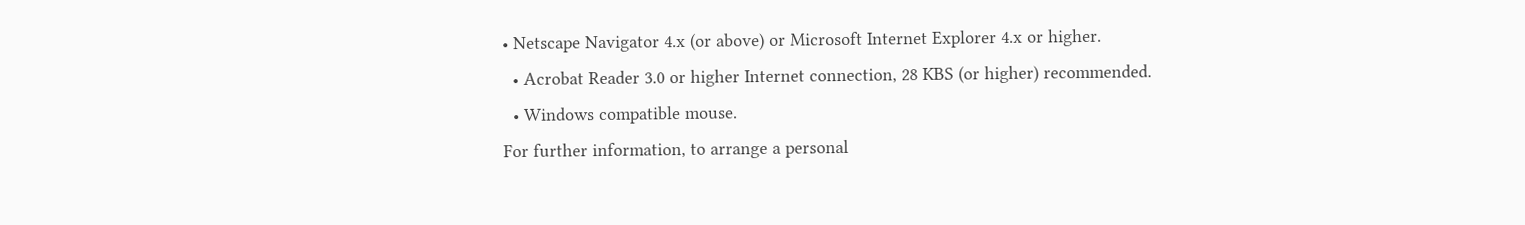• Netscape Navigator 4.x (or above) or Microsoft Internet Explorer 4.x or higher.
  • Acrobat Reader 3.0 or higher Internet connection, 28 KBS (or higher) recommended.
  • Windows compatible mouse.
For further information, to arrange a personal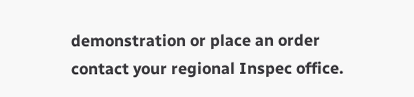demonstration or place an order contact your regional Inspec office.